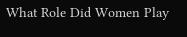What Role Did Women Play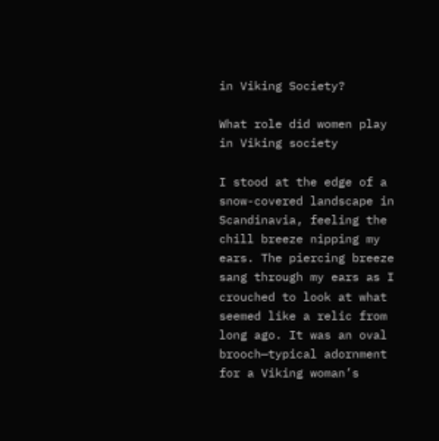in Viking Society?

What role did women play in Viking society

I stood at the edge of a snow-covered landscape in Scandinavia, feeling the chill breeze nipping my ears. The piercing breeze sang through my ears as I crouched to look at what seemed like a relic from long ago. It was an oval brooch—typical adornment for a Viking woman’s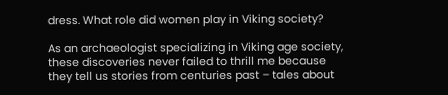dress. What role did women play in Viking society?

As an archaeologist specializing in Viking age society, these discoveries never failed to thrill me because they tell us stories from centuries past – tales about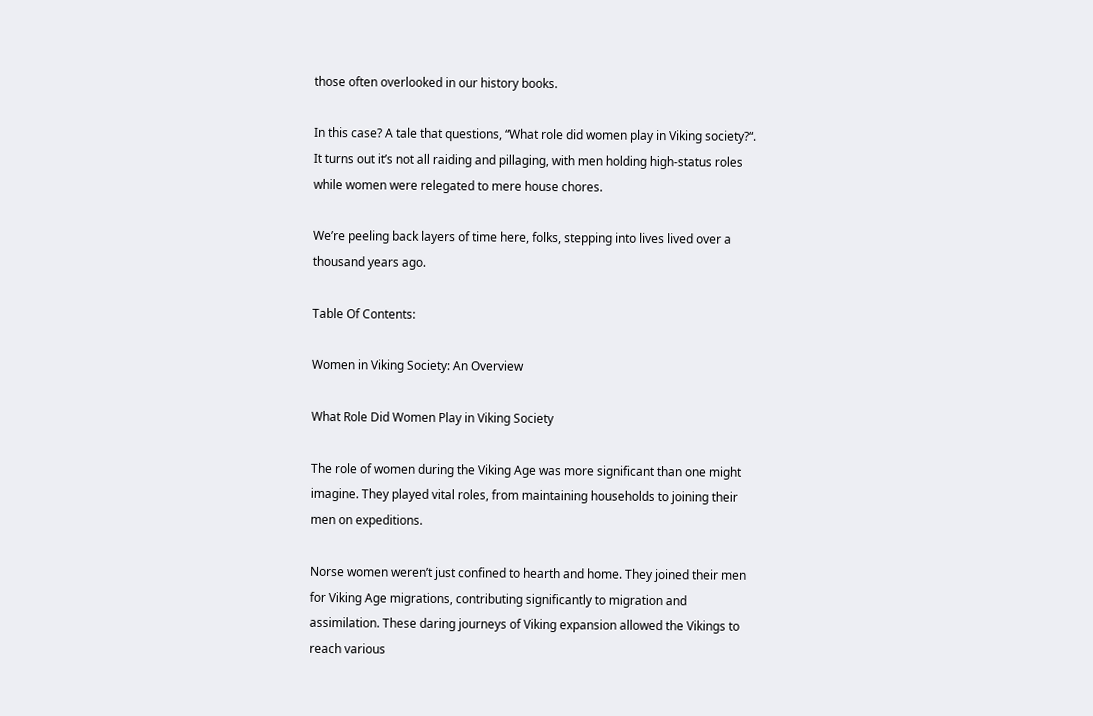those often overlooked in our history books.

In this case? A tale that questions, “What role did women play in Viking society?“. It turns out it’s not all raiding and pillaging, with men holding high-status roles while women were relegated to mere house chores.

We’re peeling back layers of time here, folks, stepping into lives lived over a thousand years ago.

Table Of Contents:

Women in Viking Society: An Overview

What Role Did Women Play in Viking Society

The role of women during the Viking Age was more significant than one might imagine. They played vital roles, from maintaining households to joining their men on expeditions.

Norse women weren’t just confined to hearth and home. They joined their men for Viking Age migrations, contributing significantly to migration and assimilation. These daring journeys of Viking expansion allowed the Vikings to reach various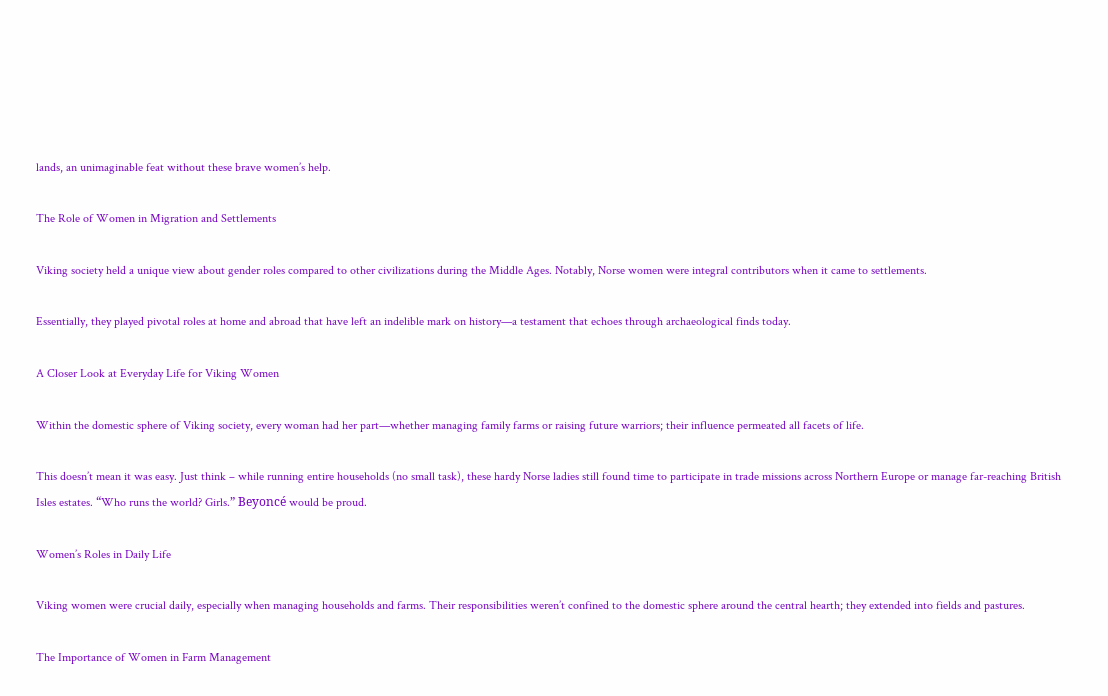lands, an unimaginable feat without these brave women’s help.

The Role of Women in Migration and Settlements

Viking society held a unique view about gender roles compared to other civilizations during the Middle Ages. Notably, Norse women were integral contributors when it came to settlements.

Essentially, they played pivotal roles at home and abroad that have left an indelible mark on history—a testament that echoes through archaeological finds today.

A Closer Look at Everyday Life for Viking Women

Within the domestic sphere of Viking society, every woman had her part—whether managing family farms or raising future warriors; their influence permeated all facets of life.

This doesn’t mean it was easy. Just think – while running entire households (no small task), these hardy Norse ladies still found time to participate in trade missions across Northern Europe or manage far-reaching British Isles estates. “Who runs the world? Girls.” Beyoncé would be proud.

Women’s Roles in Daily Life

Viking women were crucial daily, especially when managing households and farms. Their responsibilities weren’t confined to the domestic sphere around the central hearth; they extended into fields and pastures.

The Importance of Women in Farm Management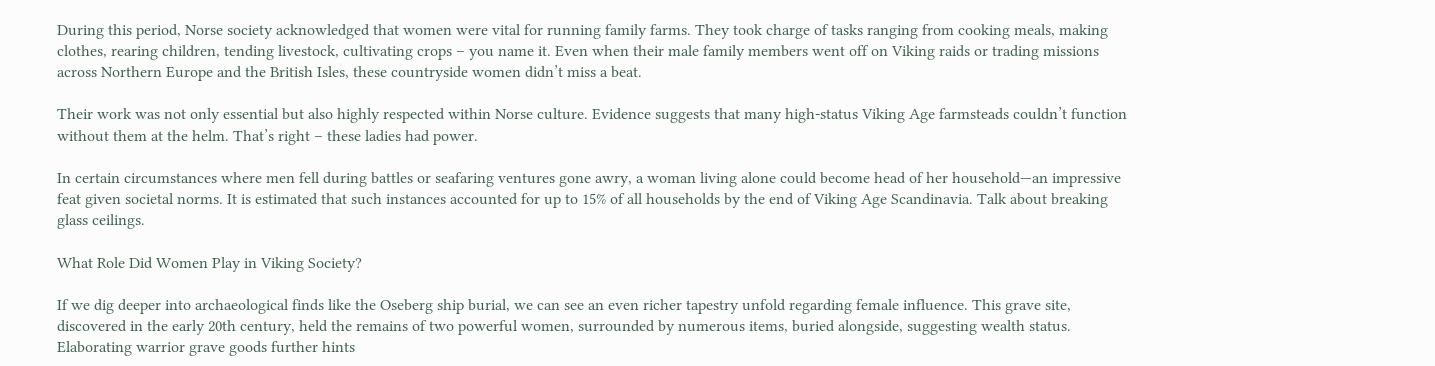During this period, Norse society acknowledged that women were vital for running family farms. They took charge of tasks ranging from cooking meals, making clothes, rearing children, tending livestock, cultivating crops – you name it. Even when their male family members went off on Viking raids or trading missions across Northern Europe and the British Isles, these countryside women didn’t miss a beat.

Their work was not only essential but also highly respected within Norse culture. Evidence suggests that many high-status Viking Age farmsteads couldn’t function without them at the helm. That’s right – these ladies had power.

In certain circumstances where men fell during battles or seafaring ventures gone awry, a woman living alone could become head of her household—an impressive feat given societal norms. It is estimated that such instances accounted for up to 15% of all households by the end of Viking Age Scandinavia. Talk about breaking glass ceilings.

What Role Did Women Play in Viking Society?

If we dig deeper into archaeological finds like the Oseberg ship burial, we can see an even richer tapestry unfold regarding female influence. This grave site, discovered in the early 20th century, held the remains of two powerful women, surrounded by numerous items, buried alongside, suggesting wealth status. Elaborating warrior grave goods further hints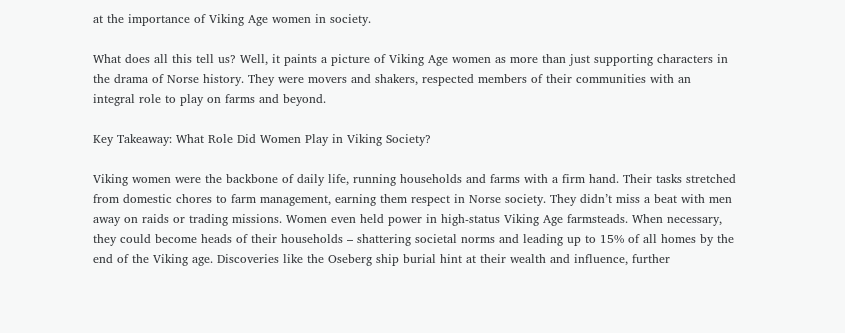at the importance of Viking Age women in society.

What does all this tell us? Well, it paints a picture of Viking Age women as more than just supporting characters in the drama of Norse history. They were movers and shakers, respected members of their communities with an integral role to play on farms and beyond.

Key Takeaway: What Role Did Women Play in Viking Society?

Viking women were the backbone of daily life, running households and farms with a firm hand. Their tasks stretched from domestic chores to farm management, earning them respect in Norse society. They didn’t miss a beat with men away on raids or trading missions. Women even held power in high-status Viking Age farmsteads. When necessary, they could become heads of their households – shattering societal norms and leading up to 15% of all homes by the end of the Viking age. Discoveries like the Oseberg ship burial hint at their wealth and influence, further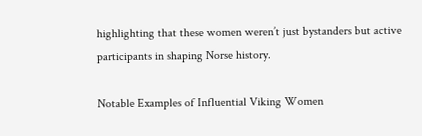highlighting that these women weren’t just bystanders but active participants in shaping Norse history.

Notable Examples of Influential Viking Women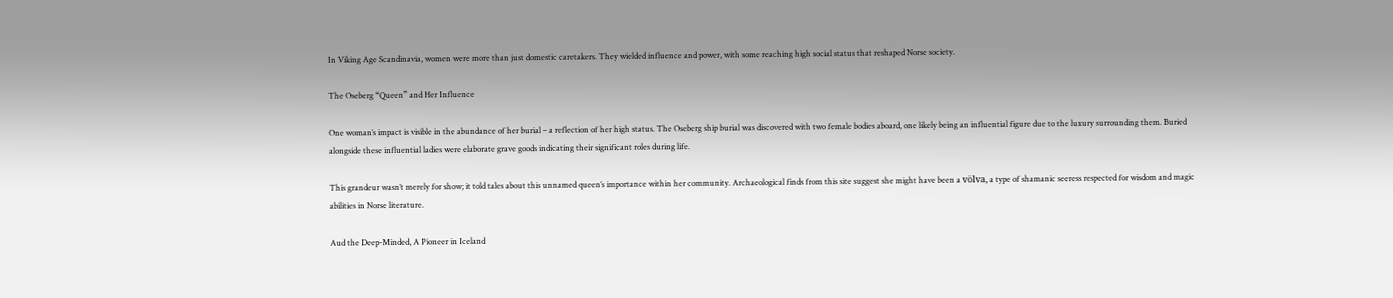In Viking Age Scandinavia, women were more than just domestic caretakers. They wielded influence and power, with some reaching high social status that reshaped Norse society.

The Oseberg “Queen” and Her Influence

One woman’s impact is visible in the abundance of her burial – a reflection of her high status. The Oseberg ship burial was discovered with two female bodies aboard, one likely being an influential figure due to the luxury surrounding them. Buried alongside these influential ladies were elaborate grave goods indicating their significant roles during life.

This grandeur wasn’t merely for show; it told tales about this unnamed queen’s importance within her community. Archaeological finds from this site suggest she might have been a völva, a type of shamanic seeress respected for wisdom and magic abilities in Norse literature.

Aud the Deep-Minded, A Pioneer in Iceland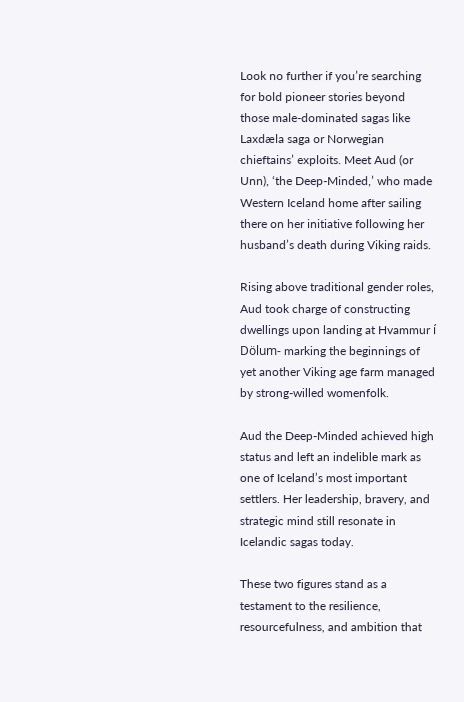Look no further if you’re searching for bold pioneer stories beyond those male-dominated sagas like Laxdæla saga or Norwegian chieftains’ exploits. Meet Aud (or Unn), ‘the Deep-Minded,’ who made Western Iceland home after sailing there on her initiative following her husband’s death during Viking raids.

Rising above traditional gender roles, Aud took charge of constructing dwellings upon landing at Hvammur í Dölum- marking the beginnings of yet another Viking age farm managed by strong-willed womenfolk.

Aud the Deep-Minded achieved high status and left an indelible mark as one of Iceland’s most important settlers. Her leadership, bravery, and strategic mind still resonate in Icelandic sagas today.

These two figures stand as a testament to the resilience, resourcefulness, and ambition that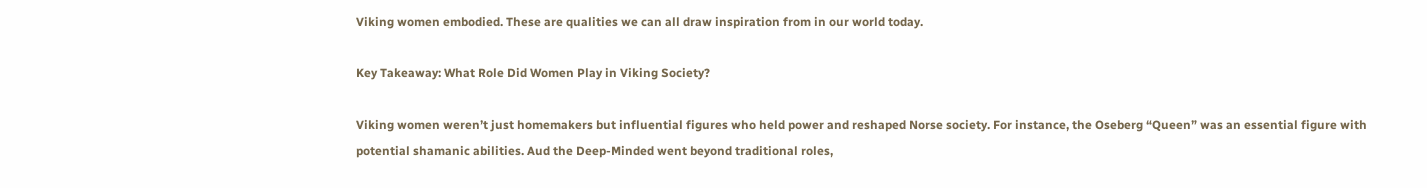Viking women embodied. These are qualities we can all draw inspiration from in our world today.

Key Takeaway: What Role Did Women Play in Viking Society?

Viking women weren’t just homemakers but influential figures who held power and reshaped Norse society. For instance, the Oseberg “Queen” was an essential figure with potential shamanic abilities. Aud the Deep-Minded went beyond traditional roles,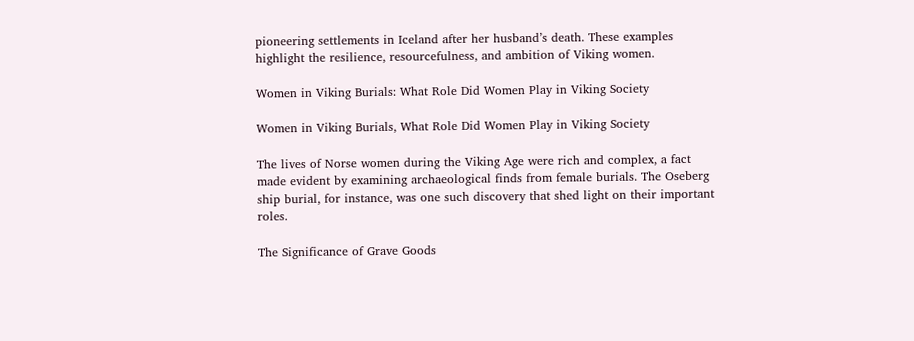pioneering settlements in Iceland after her husband’s death. These examples highlight the resilience, resourcefulness, and ambition of Viking women.

Women in Viking Burials: What Role Did Women Play in Viking Society

Women in Viking Burials, What Role Did Women Play in Viking Society

The lives of Norse women during the Viking Age were rich and complex, a fact made evident by examining archaeological finds from female burials. The Oseberg ship burial, for instance, was one such discovery that shed light on their important roles.

The Significance of Grave Goods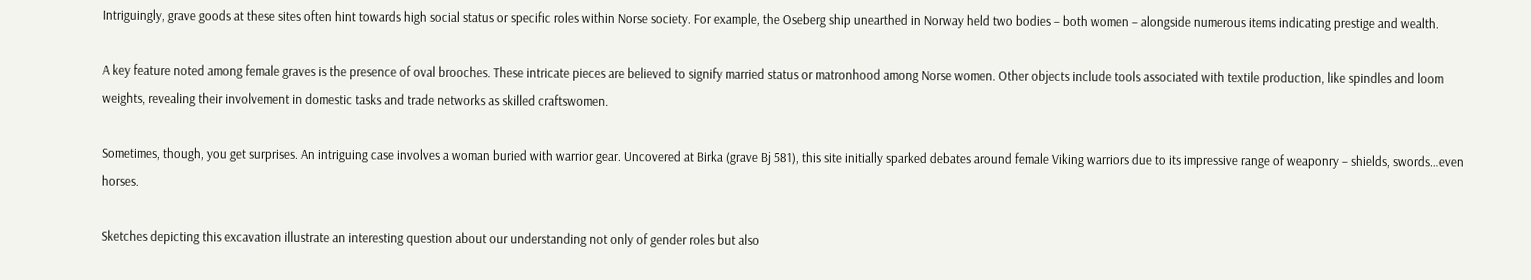Intriguingly, grave goods at these sites often hint towards high social status or specific roles within Norse society. For example, the Oseberg ship unearthed in Norway held two bodies – both women – alongside numerous items indicating prestige and wealth.

A key feature noted among female graves is the presence of oval brooches. These intricate pieces are believed to signify married status or matronhood among Norse women. Other objects include tools associated with textile production, like spindles and loom weights, revealing their involvement in domestic tasks and trade networks as skilled craftswomen.

Sometimes, though, you get surprises. An intriguing case involves a woman buried with warrior gear. Uncovered at Birka (grave Bj 581), this site initially sparked debates around female Viking warriors due to its impressive range of weaponry – shields, swords…even horses.

Sketches depicting this excavation illustrate an interesting question about our understanding not only of gender roles but also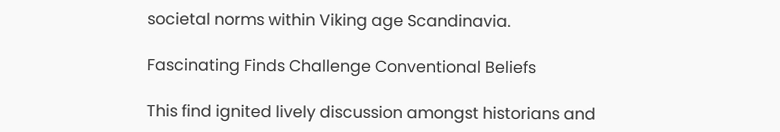societal norms within Viking age Scandinavia.

Fascinating Finds Challenge Conventional Beliefs

This find ignited lively discussion amongst historians and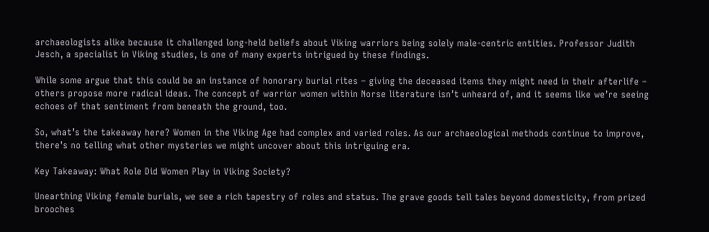archaeologists alike because it challenged long-held beliefs about Viking warriors being solely male-centric entities. Professor Judith Jesch, a specialist in Viking studies, is one of many experts intrigued by these findings.

While some argue that this could be an instance of honorary burial rites – giving the deceased items they might need in their afterlife – others propose more radical ideas. The concept of warrior women within Norse literature isn’t unheard of, and it seems like we’re seeing echoes of that sentiment from beneath the ground, too.

So, what’s the takeaway here? Women in the Viking Age had complex and varied roles. As our archaeological methods continue to improve, there’s no telling what other mysteries we might uncover about this intriguing era.

Key Takeaway: What Role Did Women Play in Viking Society?

Unearthing Viking female burials, we see a rich tapestry of roles and status. The grave goods tell tales beyond domesticity, from prized brooches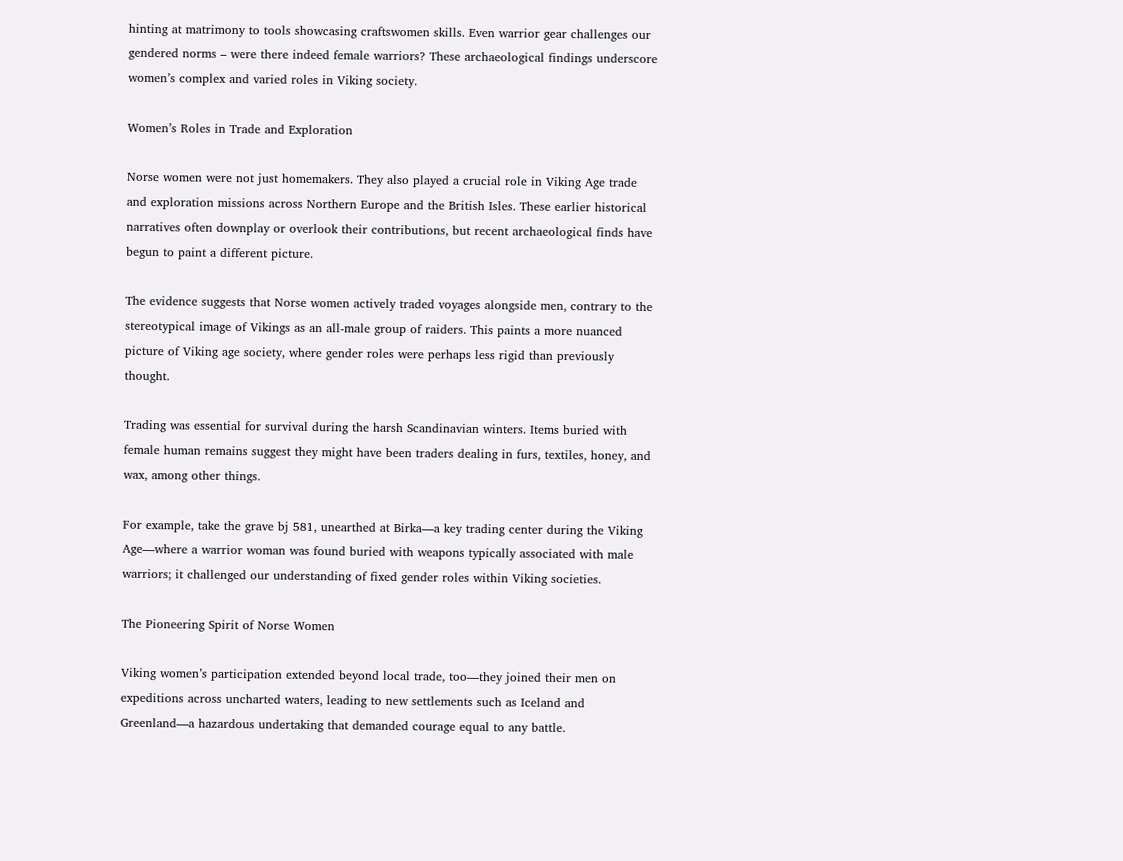hinting at matrimony to tools showcasing craftswomen skills. Even warrior gear challenges our gendered norms – were there indeed female warriors? These archaeological findings underscore women’s complex and varied roles in Viking society.

Women’s Roles in Trade and Exploration

Norse women were not just homemakers. They also played a crucial role in Viking Age trade and exploration missions across Northern Europe and the British Isles. These earlier historical narratives often downplay or overlook their contributions, but recent archaeological finds have begun to paint a different picture.

The evidence suggests that Norse women actively traded voyages alongside men, contrary to the stereotypical image of Vikings as an all-male group of raiders. This paints a more nuanced picture of Viking age society, where gender roles were perhaps less rigid than previously thought.

Trading was essential for survival during the harsh Scandinavian winters. Items buried with female human remains suggest they might have been traders dealing in furs, textiles, honey, and wax, among other things.

For example, take the grave bj 581, unearthed at Birka—a key trading center during the Viking Age—where a warrior woman was found buried with weapons typically associated with male warriors; it challenged our understanding of fixed gender roles within Viking societies.

The Pioneering Spirit of Norse Women

Viking women’s participation extended beyond local trade, too—they joined their men on expeditions across uncharted waters, leading to new settlements such as Iceland and Greenland—a hazardous undertaking that demanded courage equal to any battle.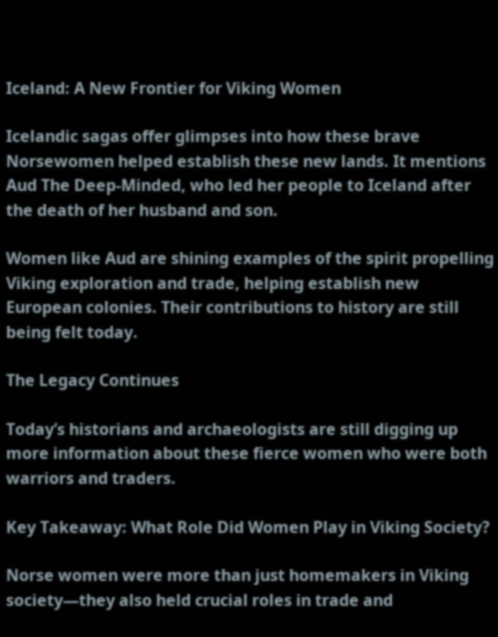Iceland: A New Frontier for Viking Women

Icelandic sagas offer glimpses into how these brave Norsewomen helped establish these new lands. It mentions Aud The Deep-Minded, who led her people to Iceland after the death of her husband and son.

Women like Aud are shining examples of the spirit propelling Viking exploration and trade, helping establish new European colonies. Their contributions to history are still being felt today.

The Legacy Continues

Today’s historians and archaeologists are still digging up more information about these fierce women who were both warriors and traders.

Key Takeaway: What Role Did Women Play in Viking Society?

Norse women were more than just homemakers in Viking society—they also held crucial roles in trade and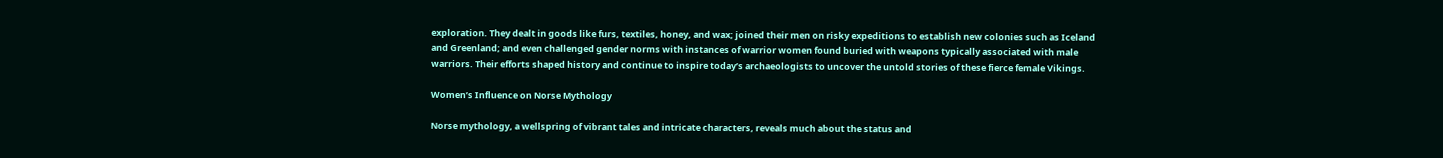exploration. They dealt in goods like furs, textiles, honey, and wax; joined their men on risky expeditions to establish new colonies such as Iceland and Greenland; and even challenged gender norms with instances of warrior women found buried with weapons typically associated with male warriors. Their efforts shaped history and continue to inspire today’s archaeologists to uncover the untold stories of these fierce female Vikings.

Women’s Influence on Norse Mythology

Norse mythology, a wellspring of vibrant tales and intricate characters, reveals much about the status and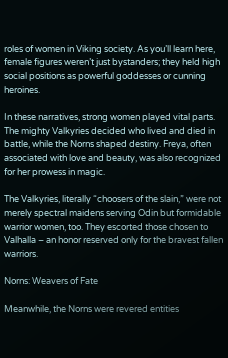roles of women in Viking society. As you’ll learn here, female figures weren’t just bystanders; they held high social positions as powerful goddesses or cunning heroines.

In these narratives, strong women played vital parts. The mighty Valkyries decided who lived and died in battle, while the Norns shaped destiny. Freya, often associated with love and beauty, was also recognized for her prowess in magic.

The Valkyries, literally “choosers of the slain,” were not merely spectral maidens serving Odin but formidable warrior women, too. They escorted those chosen to Valhalla – an honor reserved only for the bravest fallen warriors.

Norns: Weavers of Fate

Meanwhile, the Norns were revered entities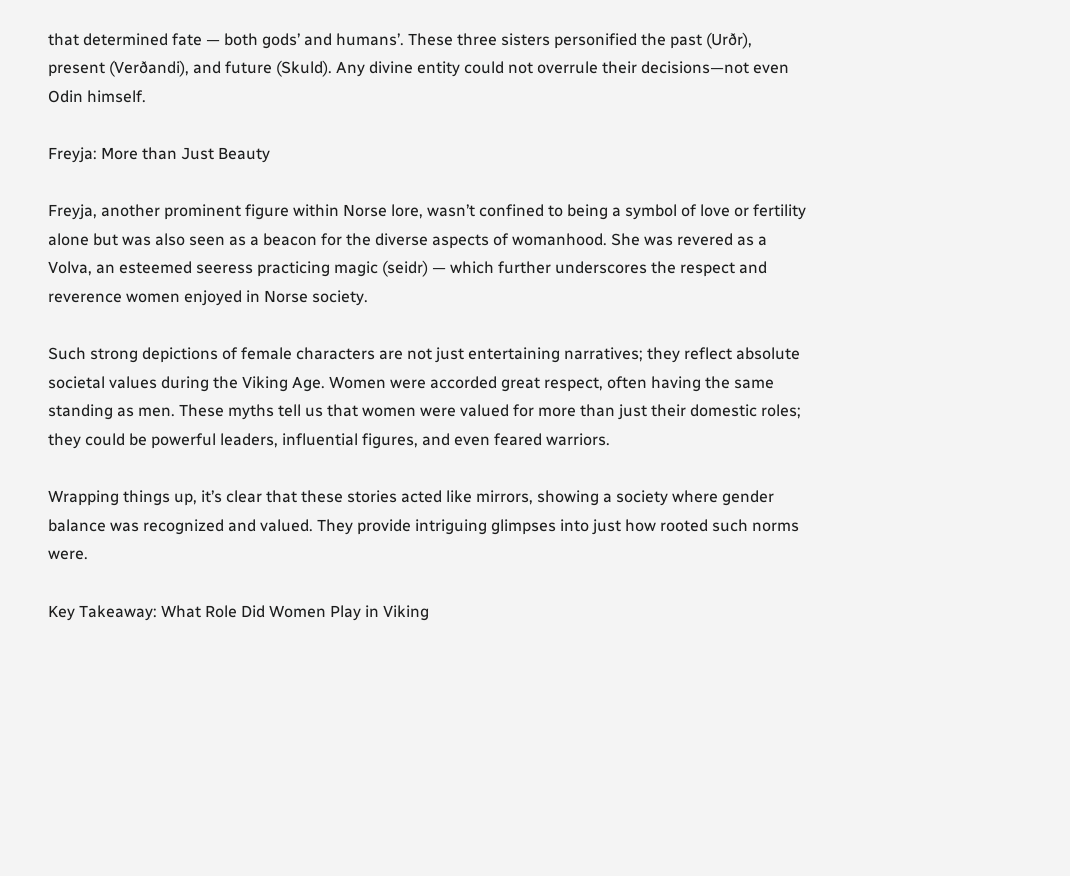that determined fate — both gods’ and humans’. These three sisters personified the past (Urðr), present (Verðandi), and future (Skuld). Any divine entity could not overrule their decisions—not even Odin himself.

Freyja: More than Just Beauty

Freyja, another prominent figure within Norse lore, wasn’t confined to being a symbol of love or fertility alone but was also seen as a beacon for the diverse aspects of womanhood. She was revered as a Volva, an esteemed seeress practicing magic (seidr) — which further underscores the respect and reverence women enjoyed in Norse society.

Such strong depictions of female characters are not just entertaining narratives; they reflect absolute societal values during the Viking Age. Women were accorded great respect, often having the same standing as men. These myths tell us that women were valued for more than just their domestic roles; they could be powerful leaders, influential figures, and even feared warriors.

Wrapping things up, it’s clear that these stories acted like mirrors, showing a society where gender balance was recognized and valued. They provide intriguing glimpses into just how rooted such norms were.

Key Takeaway: What Role Did Women Play in Viking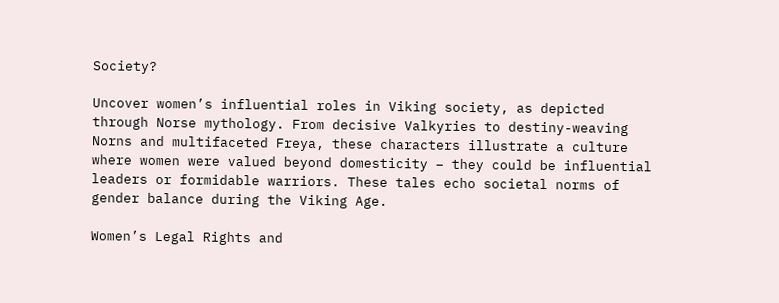Society?

Uncover women’s influential roles in Viking society, as depicted through Norse mythology. From decisive Valkyries to destiny-weaving Norns and multifaceted Freya, these characters illustrate a culture where women were valued beyond domesticity – they could be influential leaders or formidable warriors. These tales echo societal norms of gender balance during the Viking Age.

Women’s Legal Rights and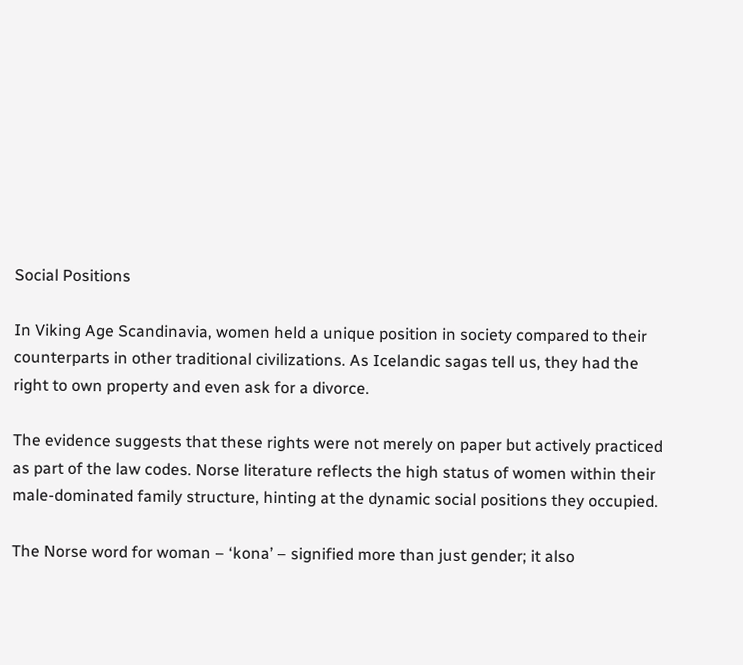Social Positions

In Viking Age Scandinavia, women held a unique position in society compared to their counterparts in other traditional civilizations. As Icelandic sagas tell us, they had the right to own property and even ask for a divorce.

The evidence suggests that these rights were not merely on paper but actively practiced as part of the law codes. Norse literature reflects the high status of women within their male-dominated family structure, hinting at the dynamic social positions they occupied.

The Norse word for woman – ‘kona’ – signified more than just gender; it also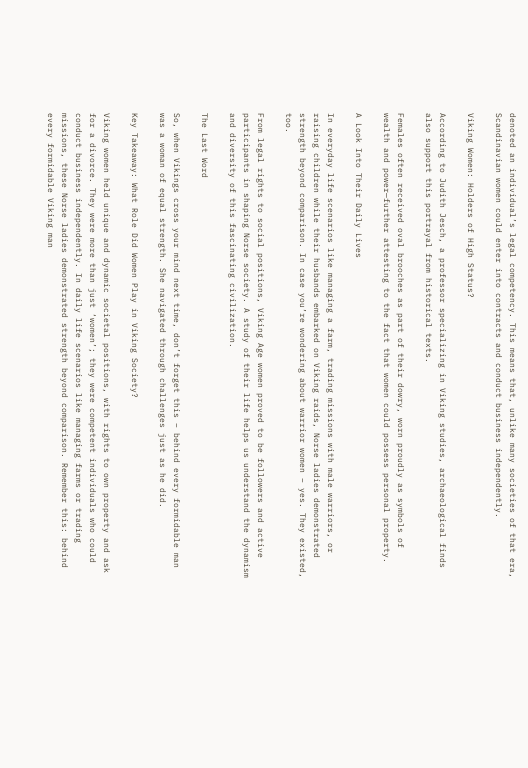denoted an individual’s legal competency. This means that, unlike many societies of that era, Scandinavian women could enter into contracts and conduct business independently.

Viking Women: Holders of High Status?

According to Judith Jesch, a professor specializing in Viking studies, archaeological finds also support this portrayal from historical texts.

Females often received oval brooches as part of their dowry, worn proudly as symbols of wealth and power—further attesting to the fact that women could possess personal property.

A Look Into Their Daily Lives

In everyday life scenarios like managing a farm, trading missions with male warriors, or raising children while their husbands embarked on Viking raids, Norse ladies demonstrated strength beyond comparison. In case you’re wondering about warrior women – yes. They existed, too.

From legal rights to social positions, Viking Age women proved to be followers and active participants in shaping Norse society. A study of their life helps us understand the dynamism and diversity of this fascinating civilization.

The Last Word

So, when Vikings cross your mind next time, don’t forget this – behind every formidable man was a woman of equal strength. She navigated through challenges just as he did.

Key Takeaway: What Role Did Women Play in Viking Society?

Viking women held unique and dynamic societal positions, with rights to own property and ask for a divorce. They were more than just ‘women’; they were competent individuals who could conduct business independently. In daily life scenarios like managing farms or trading missions, these Norse ladies demonstrated strength beyond comparison. Remember this: behind every formidable Viking man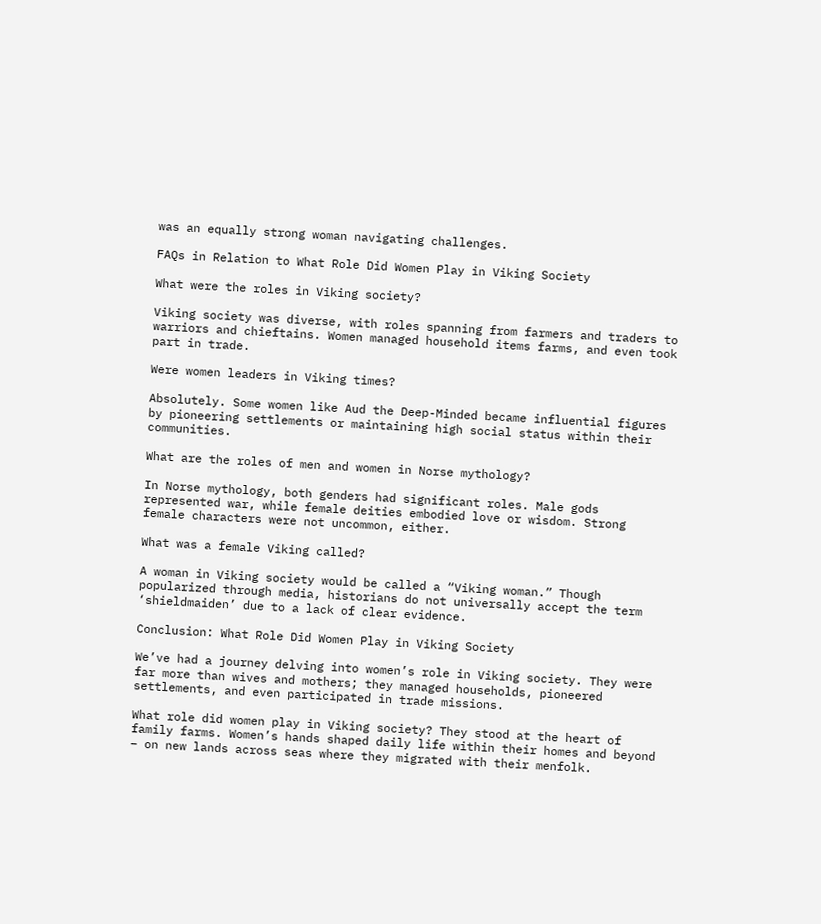was an equally strong woman navigating challenges.

FAQs in Relation to What Role Did Women Play in Viking Society

What were the roles in Viking society?

Viking society was diverse, with roles spanning from farmers and traders to warriors and chieftains. Women managed household items farms, and even took part in trade.

Were women leaders in Viking times?

Absolutely. Some women like Aud the Deep-Minded became influential figures by pioneering settlements or maintaining high social status within their communities.

What are the roles of men and women in Norse mythology?

In Norse mythology, both genders had significant roles. Male gods represented war, while female deities embodied love or wisdom. Strong female characters were not uncommon, either.

What was a female Viking called?

A woman in Viking society would be called a “Viking woman.” Though popularized through media, historians do not universally accept the term ‘shieldmaiden’ due to a lack of clear evidence.

Conclusion: What Role Did Women Play in Viking Society

We’ve had a journey delving into women’s role in Viking society. They were far more than wives and mothers; they managed households, pioneered settlements, and even participated in trade missions.

What role did women play in Viking society? They stood at the heart of family farms. Women’s hands shaped daily life within their homes and beyond – on new lands across seas where they migrated with their menfolk.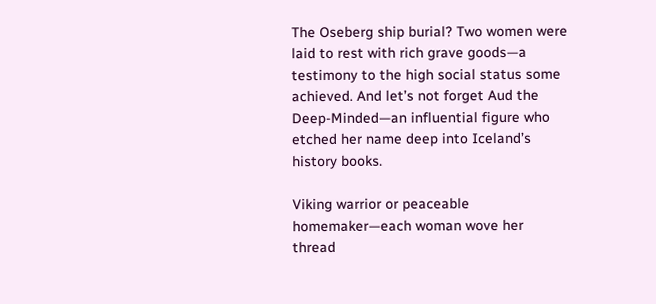The Oseberg ship burial? Two women were laid to rest with rich grave goods—a testimony to the high social status some achieved. And let’s not forget Aud the Deep-Minded—an influential figure who etched her name deep into Iceland’s history books.

Viking warrior or peaceable homemaker—each woman wove her thread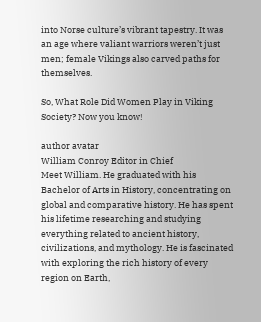into Norse culture’s vibrant tapestry. It was an age where valiant warriors weren’t just men; female Vikings also carved paths for themselves.

So, What Role Did Women Play in Viking Society? Now you know!

author avatar
William Conroy Editor in Chief
Meet William. He graduated with his Bachelor of Arts in History, concentrating on global and comparative history. He has spent his lifetime researching and studying everything related to ancient history, civilizations, and mythology. He is fascinated with exploring the rich history of every region on Earth,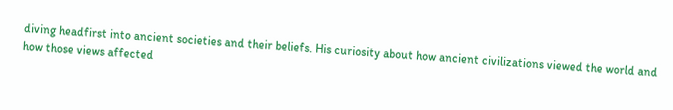diving headfirst into ancient societies and their beliefs. His curiosity about how ancient civilizations viewed the world and how those views affected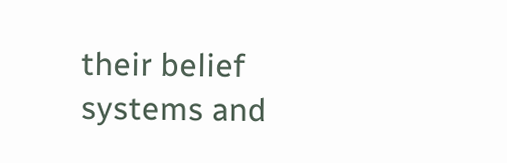their belief systems and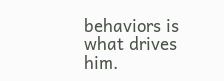behaviors is what drives him.